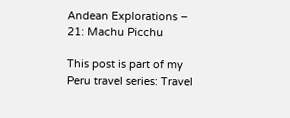Andean Explorations – 21: Machu Picchu

This post is part of my Peru travel series: Travel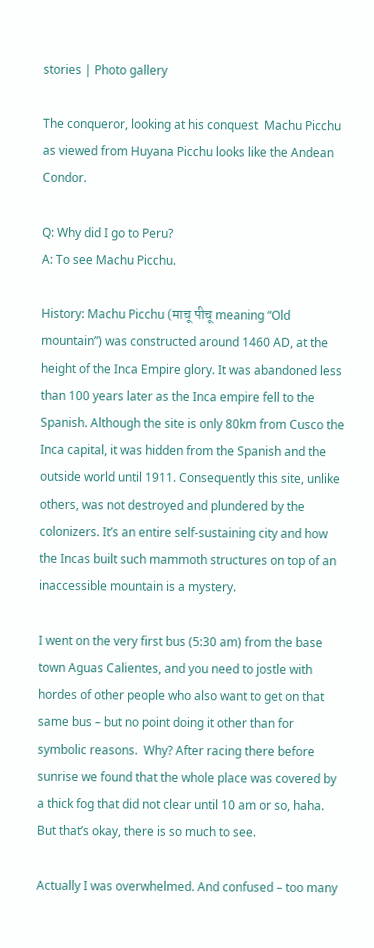stories | Photo gallery

The conqueror, looking at his conquest  Machu Picchu as viewed from Huyana Picchu looks like the Andean Condor.

Q: Why did I go to Peru?
A: To see Machu Picchu.

History: Machu Picchu (माचू पीचू meaning “Old mountain”) was constructed around 1460 AD, at the height of the Inca Empire glory. It was abandoned less than 100 years later as the Inca empire fell to the Spanish. Although the site is only 80km from Cusco the Inca capital, it was hidden from the Spanish and the outside world until 1911. Consequently this site, unlike others, was not destroyed and plundered by the colonizers. It’s an entire self-sustaining city and how the Incas built such mammoth structures on top of an inaccessible mountain is a mystery.

I went on the very first bus (5:30 am) from the base town Aguas Calientes, and you need to jostle with hordes of other people who also want to get on that same bus – but no point doing it other than for symbolic reasons.  Why? After racing there before sunrise we found that the whole place was covered by a thick fog that did not clear until 10 am or so, haha. But that’s okay, there is so much to see.

Actually I was overwhelmed. And confused – too many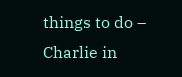things to do – Charlie in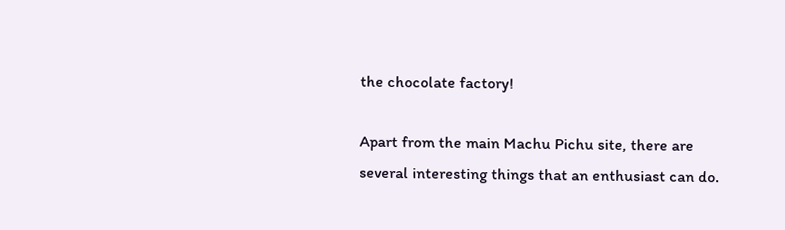the chocolate factory!

Apart from the main Machu Pichu site, there are several interesting things that an enthusiast can do.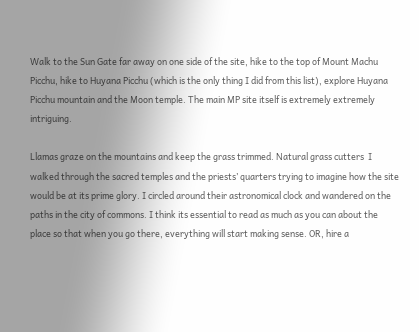Walk to the Sun Gate far away on one side of the site, hike to the top of Mount Machu Picchu, hike to Huyana Picchu (which is the only thing I did from this list), explore Huyana Picchu mountain and the Moon temple. The main MP site itself is extremely extremely intriguing.

Llamas graze on the mountains and keep the grass trimmed. Natural grass cutters  I walked through the sacred temples and the priests’ quarters trying to imagine how the site would be at its prime glory. I circled around their astronomical clock and wandered on the paths in the city of commons. I think its essential to read as much as you can about the place so that when you go there, everything will start making sense. OR, hire a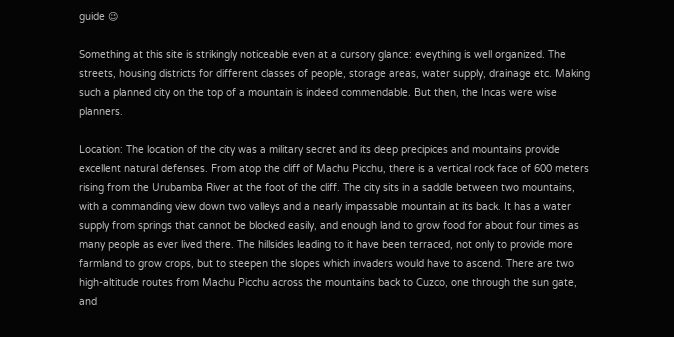guide 😉

Something at this site is strikingly noticeable even at a cursory glance: eveything is well organized. The streets, housing districts for different classes of people, storage areas, water supply, drainage etc. Making such a planned city on the top of a mountain is indeed commendable. But then, the Incas were wise planners.

Location: The location of the city was a military secret and its deep precipices and mountains provide excellent natural defenses. From atop the cliff of Machu Picchu, there is a vertical rock face of 600 meters rising from the Urubamba River at the foot of the cliff. The city sits in a saddle between two mountains, with a commanding view down two valleys and a nearly impassable mountain at its back. It has a water supply from springs that cannot be blocked easily, and enough land to grow food for about four times as many people as ever lived there. The hillsides leading to it have been terraced, not only to provide more farmland to grow crops, but to steepen the slopes which invaders would have to ascend. There are two high-altitude routes from Machu Picchu across the mountains back to Cuzco, one through the sun gate, and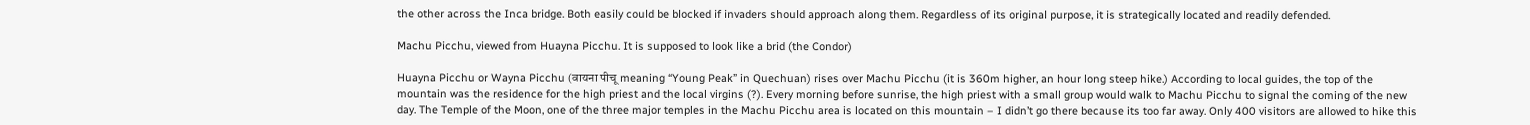the other across the Inca bridge. Both easily could be blocked if invaders should approach along them. Regardless of its original purpose, it is strategically located and readily defended.

Machu Picchu, viewed from Huayna Picchu. It is supposed to look like a brid (the Condor)

Huayna Picchu or Wayna Picchu (वायना पीचू meaning “Young Peak” in Quechuan) rises over Machu Picchu (it is 360m higher, an hour long steep hike.) According to local guides, the top of the mountain was the residence for the high priest and the local virgins (?). Every morning before sunrise, the high priest with a small group would walk to Machu Picchu to signal the coming of the new day. The Temple of the Moon, one of the three major temples in the Machu Picchu area is located on this mountain – I didn’t go there because its too far away. Only 400 visitors are allowed to hike this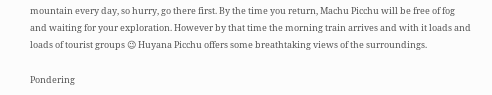mountain every day, so hurry, go there first. By the time you return, Machu Picchu will be free of fog and waiting for your exploration. However by that time the morning train arrives and with it loads and loads of tourist groups 😉 Huyana Picchu offers some breathtaking views of the surroundings.

Pondering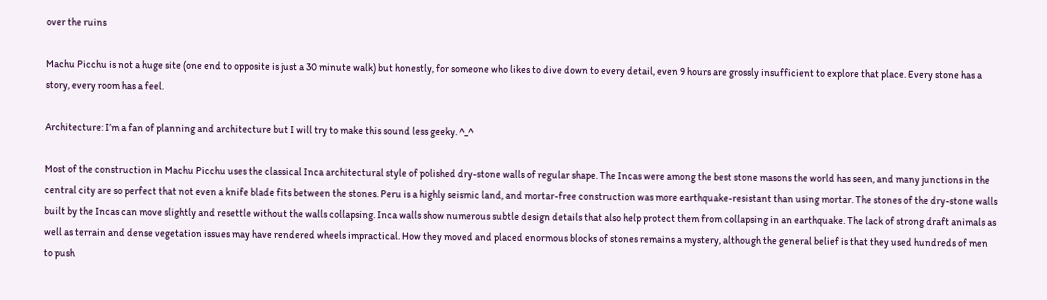over the ruins

Machu Picchu is not a huge site (one end to opposite is just a 30 minute walk) but honestly, for someone who likes to dive down to every detail, even 9 hours are grossly insufficient to explore that place. Every stone has a story, every room has a feel.

Architecture: I’m a fan of planning and architecture but I will try to make this sound less geeky. ^_^

Most of the construction in Machu Picchu uses the classical Inca architectural style of polished dry-stone walls of regular shape. The Incas were among the best stone masons the world has seen, and many junctions in the central city are so perfect that not even a knife blade fits between the stones. Peru is a highly seismic land, and mortar-free construction was more earthquake-resistant than using mortar. The stones of the dry-stone walls built by the Incas can move slightly and resettle without the walls collapsing. Inca walls show numerous subtle design details that also help protect them from collapsing in an earthquake. The lack of strong draft animals as well as terrain and dense vegetation issues may have rendered wheels impractical. How they moved and placed enormous blocks of stones remains a mystery, although the general belief is that they used hundreds of men to push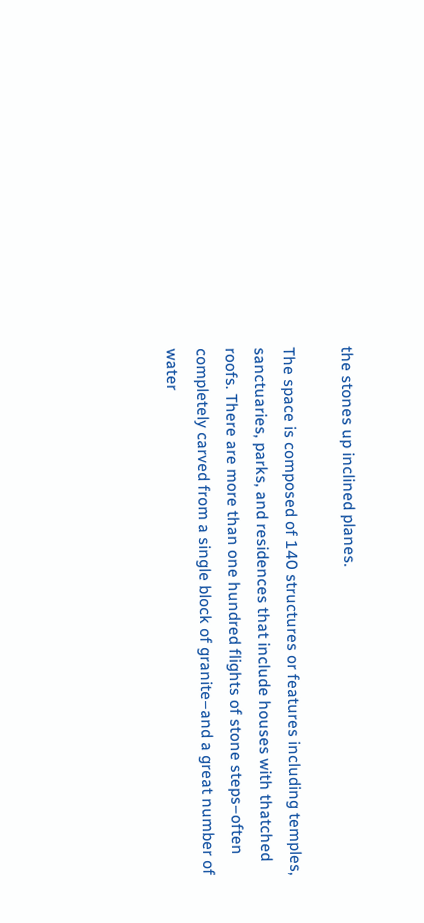the stones up inclined planes.

The space is composed of 140 structures or features including temples, sanctuaries, parks, and residences that include houses with thatched roofs. There are more than one hundred flights of stone steps–often completely carved from a single block of granite–and a great number of water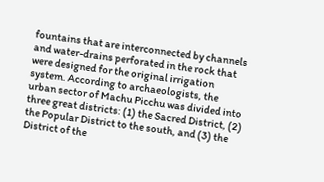fountains that are interconnected by channels and water-drains perforated in the rock that were designed for the original irrigation system. According to archaeologists, the urban sector of Machu Picchu was divided into three great districts: (1) the Sacred District, (2) the Popular District to the south, and (3) the District of the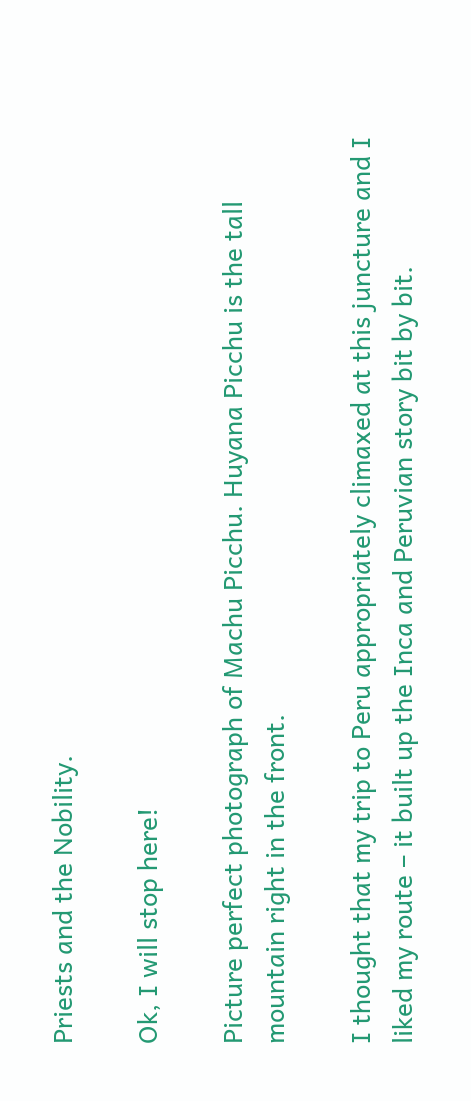Priests and the Nobility.

Ok, I will stop here!

Picture perfect photograph of Machu Picchu. Huyana Picchu is the tall mountain right in the front.

I thought that my trip to Peru appropriately climaxed at this juncture and I liked my route – it built up the Inca and Peruvian story bit by bit.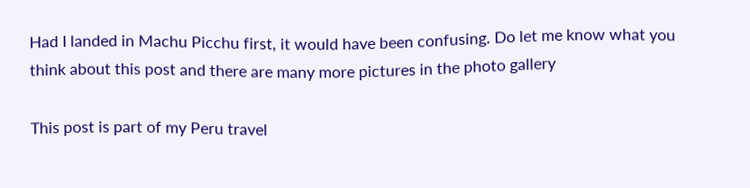Had I landed in Machu Picchu first, it would have been confusing. Do let me know what you think about this post and there are many more pictures in the photo gallery

This post is part of my Peru travel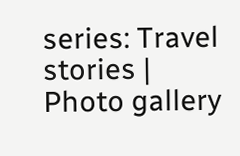series: Travel stories | Photo gallery